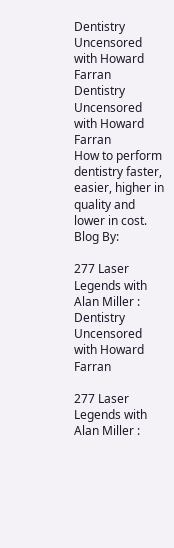Dentistry Uncensored with Howard Farran
Dentistry Uncensored with Howard Farran
How to perform dentistry faster, easier, higher in quality and lower in cost.
Blog By:

277 Laser Legends with Alan Miller : Dentistry Uncensored with Howard Farran

277 Laser Legends with Alan Miller :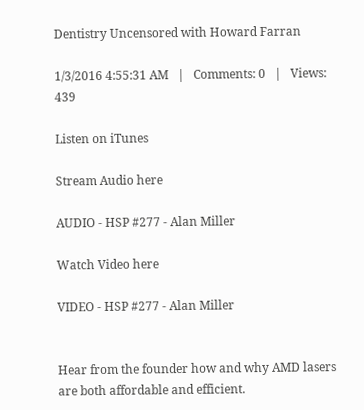Dentistry Uncensored with Howard Farran

1/3/2016 4:55:31 AM   |   Comments: 0   |   Views: 439

Listen on iTunes

Stream Audio here

AUDIO - HSP #277 - Alan Miller

Watch Video here

VIDEO - HSP #277 - Alan Miller


Hear from the founder how and why AMD lasers are both affordable and efficient.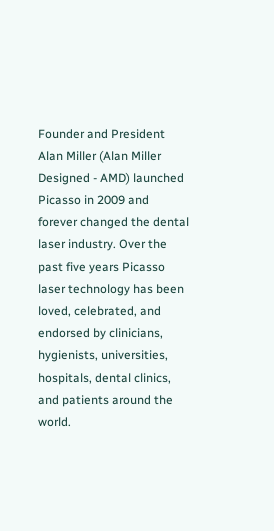Founder and President Alan Miller (Alan Miller Designed - AMD) launched Picasso in 2009 and forever changed the dental laser industry. Over the past five years Picasso laser technology has been loved, celebrated, and endorsed by clinicians, hygienists, universities, hospitals, dental clinics, and patients around the world.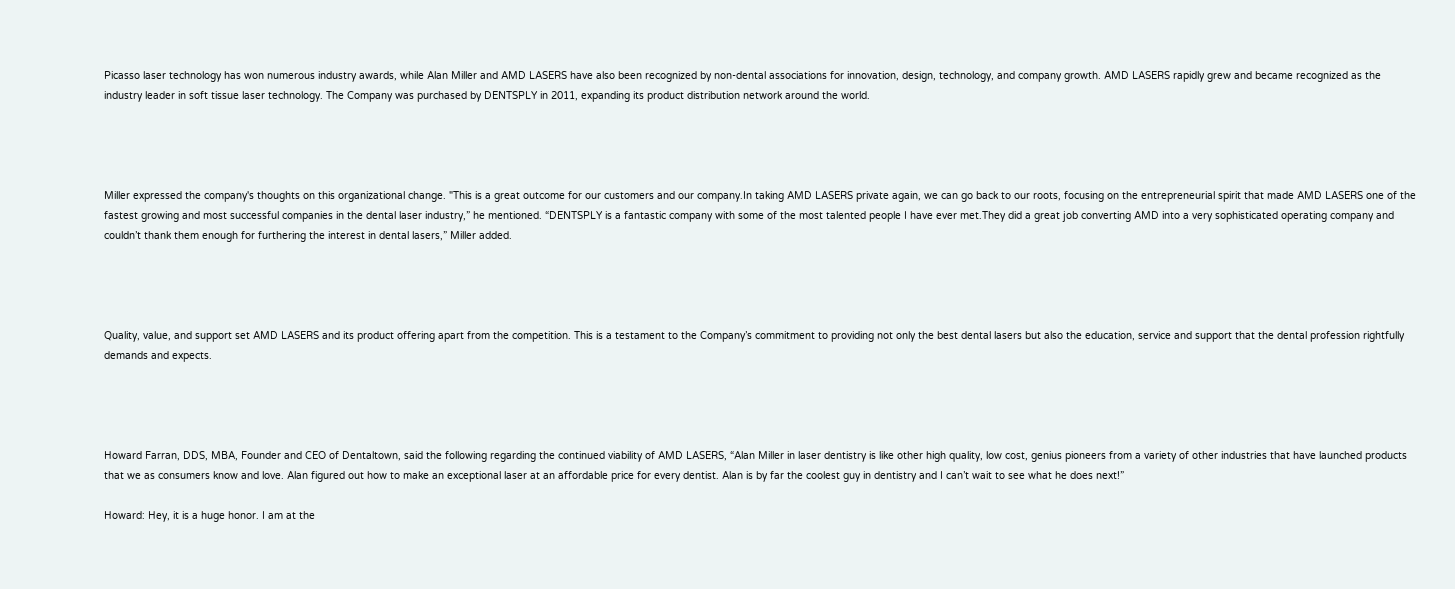Picasso laser technology has won numerous industry awards, while Alan Miller and AMD LASERS have also been recognized by non-dental associations for innovation, design, technology, and company growth. AMD LASERS rapidly grew and became recognized as the industry leader in soft tissue laser technology. The Company was purchased by DENTSPLY in 2011, expanding its product distribution network around the world.




Miller expressed the company's thoughts on this organizational change. "This is a great outcome for our customers and our company.In taking AMD LASERS private again, we can go back to our roots, focusing on the entrepreneurial spirit that made AMD LASERS one of the fastest growing and most successful companies in the dental laser industry,” he mentioned. “DENTSPLY is a fantastic company with some of the most talented people I have ever met.They did a great job converting AMD into a very sophisticated operating company and couldn’t thank them enough for furthering the interest in dental lasers,” Miller added.




Quality, value, and support set AMD LASERS and its product offering apart from the competition. This is a testament to the Company’s commitment to providing not only the best dental lasers but also the education, service and support that the dental profession rightfully demands and expects.




Howard Farran, DDS, MBA, Founder and CEO of Dentaltown, said the following regarding the continued viability of AMD LASERS, “Alan Miller in laser dentistry is like other high quality, low cost, genius pioneers from a variety of other industries that have launched products that we as consumers know and love. Alan figured out how to make an exceptional laser at an affordable price for every dentist. Alan is by far the coolest guy in dentistry and I can’t wait to see what he does next!”

Howard: Hey, it is a huge honor. I am at the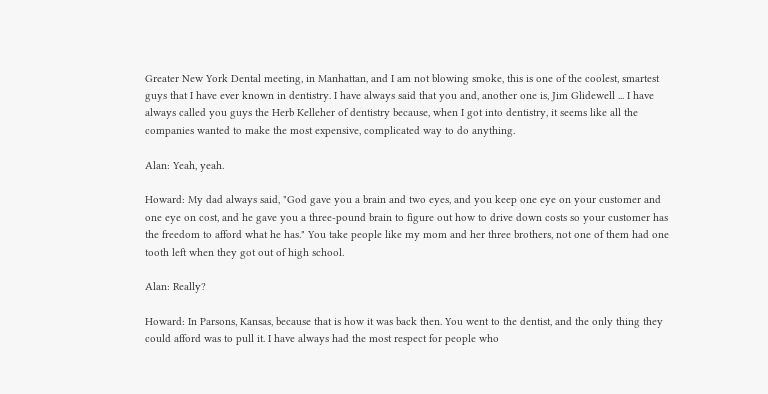Greater New York Dental meeting, in Manhattan, and I am not blowing smoke, this is one of the coolest, smartest guys that I have ever known in dentistry. I have always said that you and, another one is, Jim Glidewell ... I have always called you guys the Herb Kelleher of dentistry because, when I got into dentistry, it seems like all the companies wanted to make the most expensive, complicated way to do anything.

Alan: Yeah, yeah.

Howard: My dad always said, "God gave you a brain and two eyes, and you keep one eye on your customer and one eye on cost, and he gave you a three-pound brain to figure out how to drive down costs so your customer has the freedom to afford what he has." You take people like my mom and her three brothers, not one of them had one tooth left when they got out of high school.

Alan: Really?

Howard: In Parsons, Kansas, because that is how it was back then. You went to the dentist, and the only thing they could afford was to pull it. I have always had the most respect for people who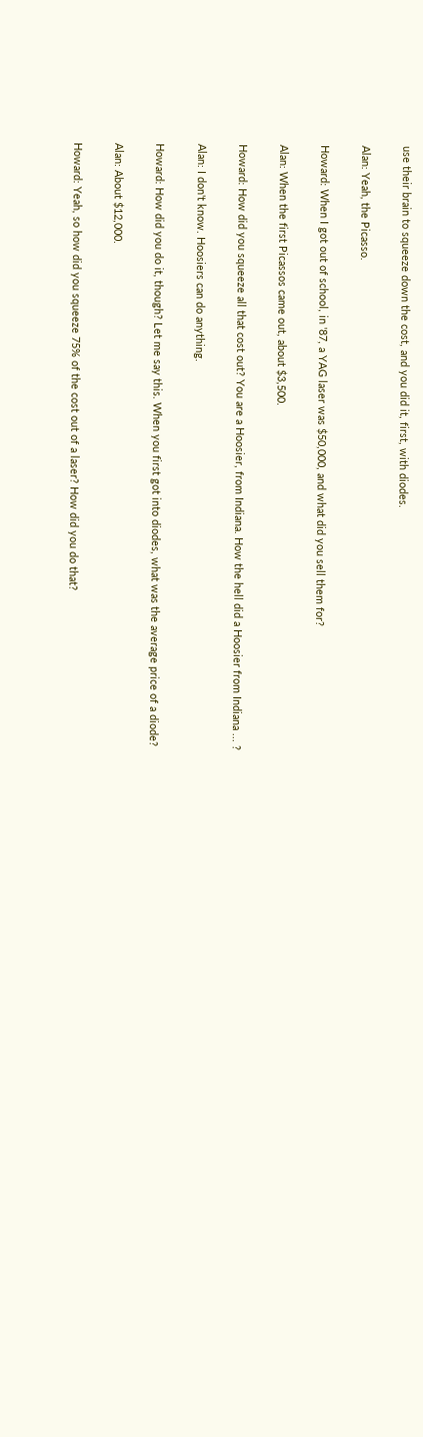use their brain to squeeze down the cost, and you did it, first, with diodes.

Alan: Yeah, the Picasso.

Howard: When I got out of school, in '87, a YAG laser was $50,000, and what did you sell them for?

Alan: When the first Picassos came out, about $3,500.

Howard: How did you squeeze all that cost out? You are a Hoosier, from Indiana. How the hell did a Hoosier from Indiana ... ?

Alan: I don't know. Hoosiers can do anything.

Howard: How did you do it, though? Let me say this. When you first got into diodes, what was the average price of a diode?

Alan: About $12,000.

Howard: Yeah, so how did you squeeze 75% of the cost out of a laser? How did you do that?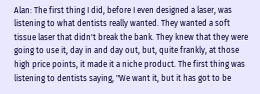Alan: The first thing I did, before I even designed a laser, was listening to what dentists really wanted. They wanted a soft tissue laser that didn't break the bank. They knew that they were going to use it, day in and day out, but, quite frankly, at those high price points, it made it a niche product. The first thing was listening to dentists saying, "We want it, but it has got to be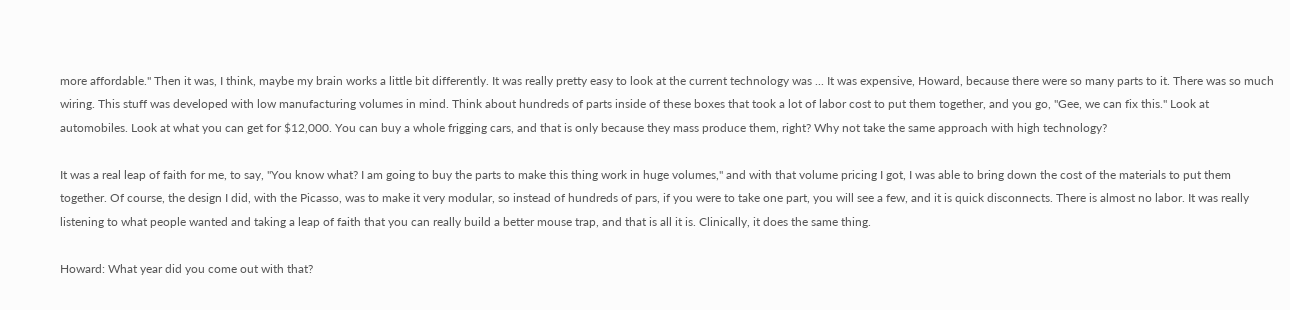more affordable." Then it was, I think, maybe my brain works a little bit differently. It was really pretty easy to look at the current technology was ... It was expensive, Howard, because there were so many parts to it. There was so much wiring. This stuff was developed with low manufacturing volumes in mind. Think about hundreds of parts inside of these boxes that took a lot of labor cost to put them together, and you go, "Gee, we can fix this." Look at automobiles. Look at what you can get for $12,000. You can buy a whole frigging cars, and that is only because they mass produce them, right? Why not take the same approach with high technology?

It was a real leap of faith for me, to say, "You know what? I am going to buy the parts to make this thing work in huge volumes," and with that volume pricing I got, I was able to bring down the cost of the materials to put them together. Of course, the design I did, with the Picasso, was to make it very modular, so instead of hundreds of pars, if you were to take one part, you will see a few, and it is quick disconnects. There is almost no labor. It was really listening to what people wanted and taking a leap of faith that you can really build a better mouse trap, and that is all it is. Clinically, it does the same thing.

Howard: What year did you come out with that?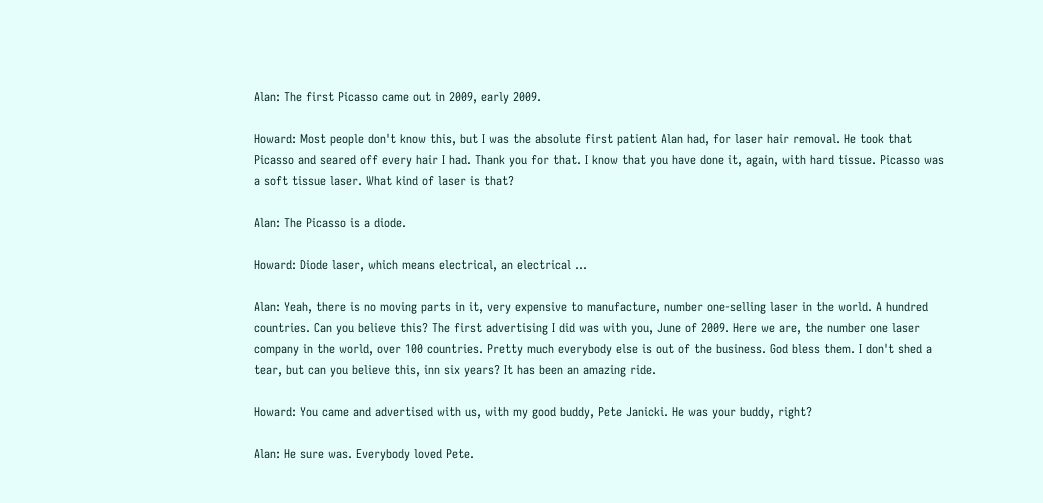Alan: The first Picasso came out in 2009, early 2009.

Howard: Most people don't know this, but I was the absolute first patient Alan had, for laser hair removal. He took that Picasso and seared off every hair I had. Thank you for that. I know that you have done it, again, with hard tissue. Picasso was a soft tissue laser. What kind of laser is that?

Alan: The Picasso is a diode.

Howard: Diode laser, which means electrical, an electrical ...

Alan: Yeah, there is no moving parts in it, very expensive to manufacture, number one-selling laser in the world. A hundred countries. Can you believe this? The first advertising I did was with you, June of 2009. Here we are, the number one laser company in the world, over 100 countries. Pretty much everybody else is out of the business. God bless them. I don't shed a tear, but can you believe this, inn six years? It has been an amazing ride.

Howard: You came and advertised with us, with my good buddy, Pete Janicki. He was your buddy, right?

Alan: He sure was. Everybody loved Pete.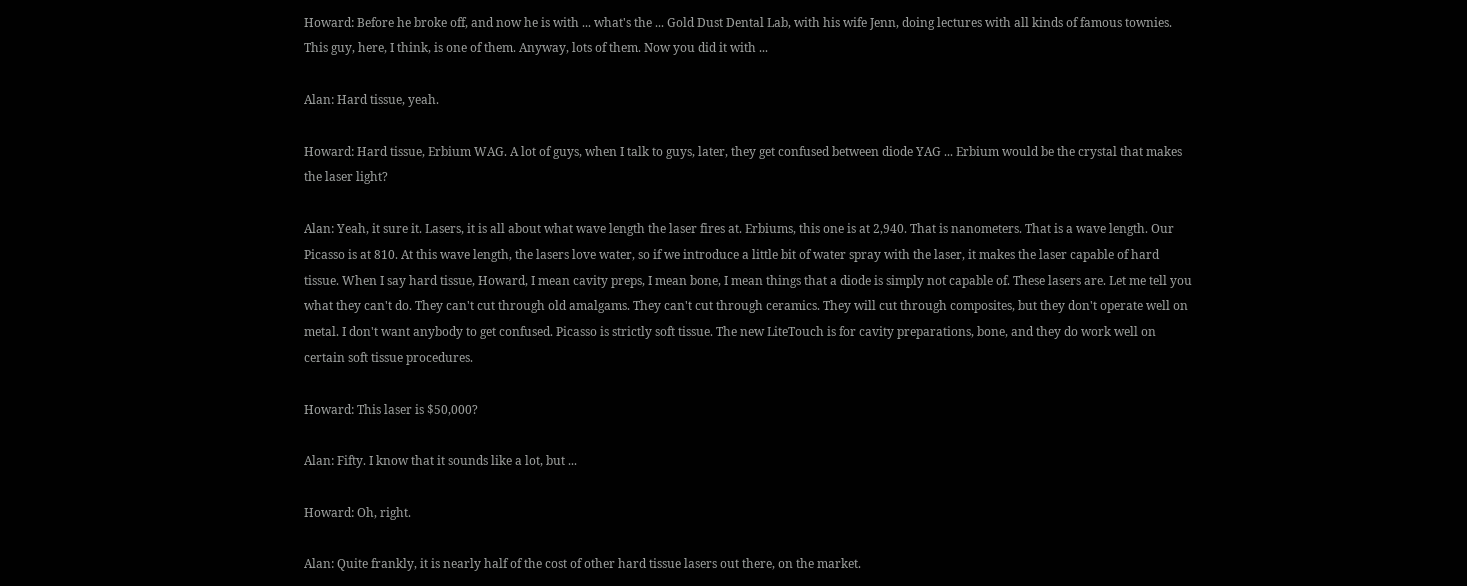Howard: Before he broke off, and now he is with ... what's the ... Gold Dust Dental Lab, with his wife Jenn, doing lectures with all kinds of famous townies. This guy, here, I think, is one of them. Anyway, lots of them. Now you did it with ...

Alan: Hard tissue, yeah.

Howard: Hard tissue, Erbium WAG. A lot of guys, when I talk to guys, later, they get confused between diode YAG ... Erbium would be the crystal that makes the laser light?

Alan: Yeah, it sure it. Lasers, it is all about what wave length the laser fires at. Erbiums, this one is at 2,940. That is nanometers. That is a wave length. Our Picasso is at 810. At this wave length, the lasers love water, so if we introduce a little bit of water spray with the laser, it makes the laser capable of hard tissue. When I say hard tissue, Howard, I mean cavity preps, I mean bone, I mean things that a diode is simply not capable of. These lasers are. Let me tell you what they can't do. They can't cut through old amalgams. They can't cut through ceramics. They will cut through composites, but they don't operate well on metal. I don't want anybody to get confused. Picasso is strictly soft tissue. The new LiteTouch is for cavity preparations, bone, and they do work well on certain soft tissue procedures.

Howard: This laser is $50,000?

Alan: Fifty. I know that it sounds like a lot, but ...

Howard: Oh, right.

Alan: Quite frankly, it is nearly half of the cost of other hard tissue lasers out there, on the market.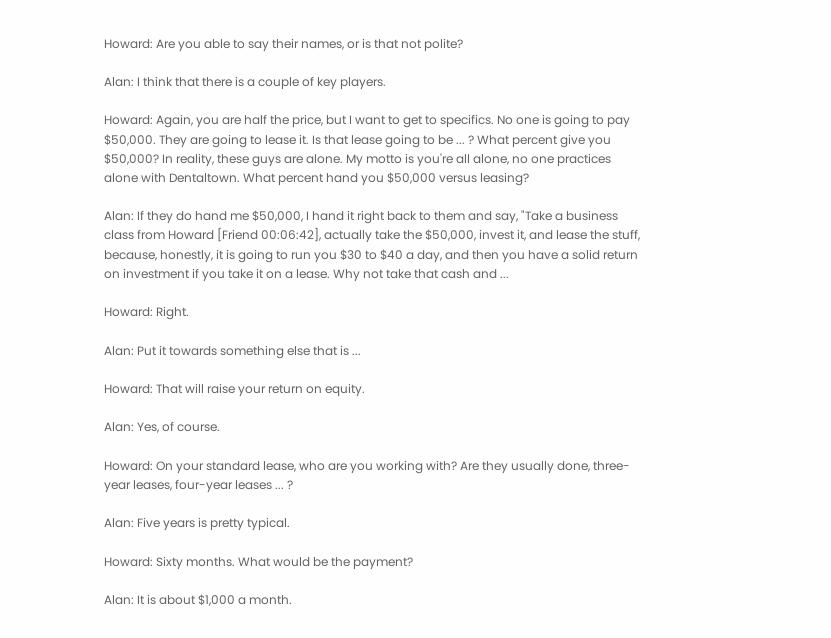Howard: Are you able to say their names, or is that not polite?

Alan: I think that there is a couple of key players.

Howard: Again, you are half the price, but I want to get to specifics. No one is going to pay $50,000. They are going to lease it. Is that lease going to be ... ? What percent give you $50,000? In reality, these guys are alone. My motto is you're all alone, no one practices alone with Dentaltown. What percent hand you $50,000 versus leasing?

Alan: If they do hand me $50,000, I hand it right back to them and say, "Take a business class from Howard [Friend 00:06:42], actually take the $50,000, invest it, and lease the stuff, because, honestly, it is going to run you $30 to $40 a day, and then you have a solid return on investment if you take it on a lease. Why not take that cash and ...

Howard: Right.

Alan: Put it towards something else that is ...

Howard: That will raise your return on equity.

Alan: Yes, of course.

Howard: On your standard lease, who are you working with? Are they usually done, three-year leases, four-year leases ... ?

Alan: Five years is pretty typical.

Howard: Sixty months. What would be the payment?

Alan: It is about $1,000 a month.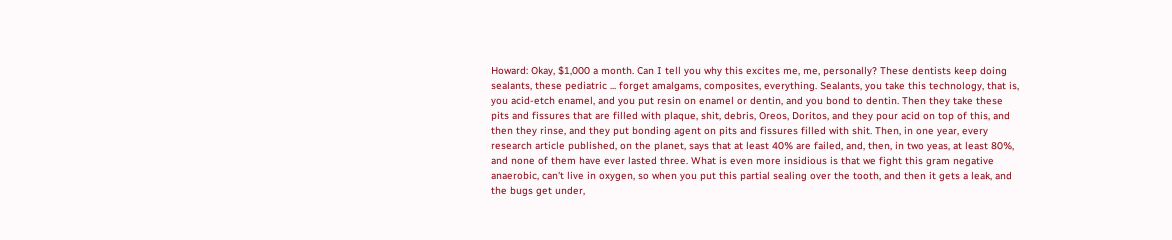Howard: Okay, $1,000 a month. Can I tell you why this excites me, me, personally? These dentists keep doing sealants, these pediatric ... forget amalgams, composites, everything. Sealants, you take this technology, that is, you acid-etch enamel, and you put resin on enamel or dentin, and you bond to dentin. Then they take these pits and fissures that are filled with plaque, shit, debris, Oreos, Doritos, and they pour acid on top of this, and then they rinse, and they put bonding agent on pits and fissures filled with shit. Then, in one year, every research article published, on the planet, says that at least 40% are failed, and, then, in two yeas, at least 80%, and none of them have ever lasted three. What is even more insidious is that we fight this gram negative anaerobic, can't live in oxygen, so when you put this partial sealing over the tooth, and then it gets a leak, and the bugs get under,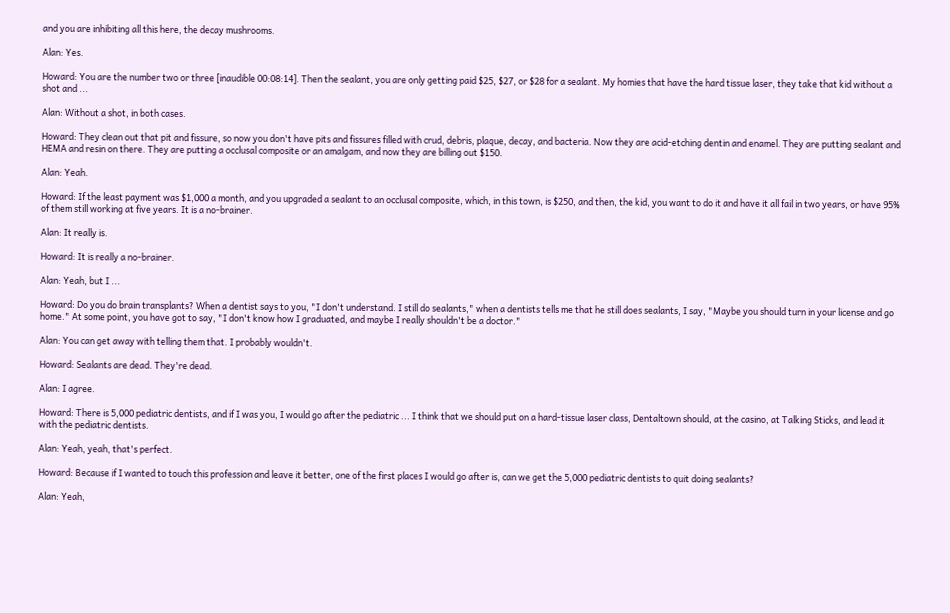and you are inhibiting all this here, the decay mushrooms.

Alan: Yes.

Howard: You are the number two or three [inaudible 00:08:14]. Then the sealant, you are only getting paid $25, $27, or $28 for a sealant. My homies that have the hard tissue laser, they take that kid without a shot and ...

Alan: Without a shot, in both cases.

Howard: They clean out that pit and fissure, so now you don't have pits and fissures filled with crud, debris, plaque, decay, and bacteria. Now they are acid-etching dentin and enamel. They are putting sealant and HEMA and resin on there. They are putting a occlusal composite or an amalgam, and now they are billing out $150.

Alan: Yeah.

Howard: If the least payment was $1,000 a month, and you upgraded a sealant to an occlusal composite, which, in this town, is $250, and then, the kid, you want to do it and have it all fail in two years, or have 95% of them still working at five years. It is a no-brainer.

Alan: It really is.

Howard: It is really a no-brainer.

Alan: Yeah, but I ...

Howard: Do you do brain transplants? When a dentist says to you, "I don't understand. I still do sealants," when a dentists tells me that he still does sealants, I say, "Maybe you should turn in your license and go home." At some point, you have got to say, "I don't know how I graduated, and maybe I really shouldn't be a doctor."

Alan: You can get away with telling them that. I probably wouldn't.

Howard: Sealants are dead. They're dead.

Alan: I agree.

Howard: There is 5,000 pediatric dentists, and if I was you, I would go after the pediatric ... I think that we should put on a hard-tissue laser class, Dentaltown should, at the casino, at Talking Sticks, and lead it with the pediatric dentists.

Alan: Yeah, yeah, that's perfect.

Howard: Because if I wanted to touch this profession and leave it better, one of the first places I would go after is, can we get the 5,000 pediatric dentists to quit doing sealants?

Alan: Yeah,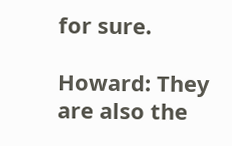for sure.

Howard: They are also the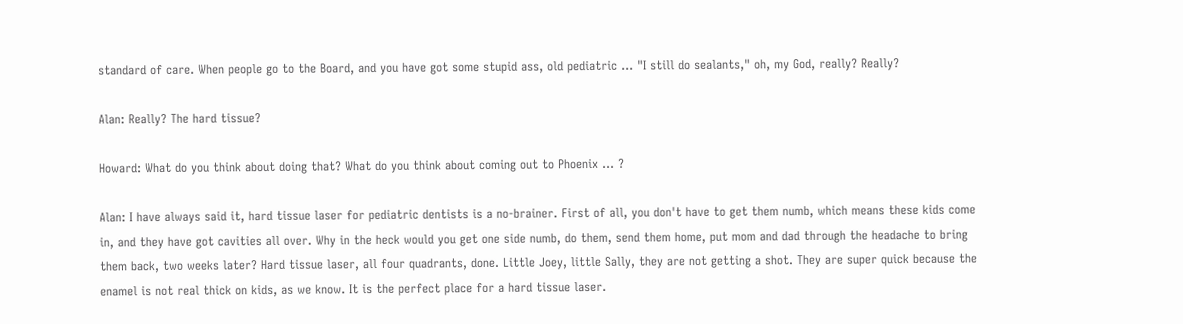standard of care. When people go to the Board, and you have got some stupid ass, old pediatric ... "I still do sealants," oh, my God, really? Really?

Alan: Really? The hard tissue?

Howard: What do you think about doing that? What do you think about coming out to Phoenix ... ?

Alan: I have always said it, hard tissue laser for pediatric dentists is a no-brainer. First of all, you don't have to get them numb, which means these kids come in, and they have got cavities all over. Why in the heck would you get one side numb, do them, send them home, put mom and dad through the headache to bring them back, two weeks later? Hard tissue laser, all four quadrants, done. Little Joey, little Sally, they are not getting a shot. They are super quick because the enamel is not real thick on kids, as we know. It is the perfect place for a hard tissue laser.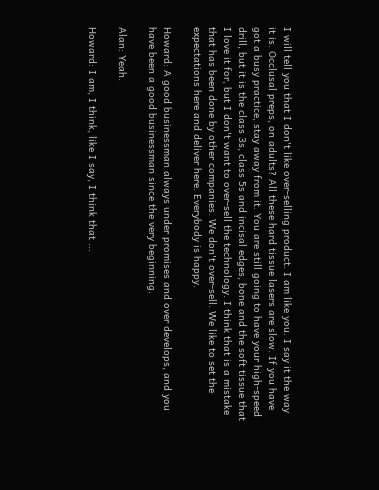I will tell you that I don't like over-selling product. I am like you. I say it the way it is. Occlusal preps, on adults? All these hard tissue lasers are slow. If you have got a busy practice, stay away from it. You are still going to have your high-speed drill, but it is the class 3s, class 5s and incisal edges, bone and the soft tissue that I love it for, but I don't want to over-sell the technology. I think that is a mistake that has been done by other companies. We don't over-sell. We like to set the expectations here and deliver here. Everybody is happy.

Howard: A good businessman always under promises and over develops, and you have been a good businessman since the very beginning.

Alan: Yeah.

Howard: I am, I think, like I say, I think that ...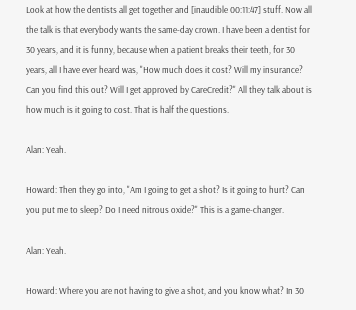Look at how the dentists all get together and [inaudible 00:11:47] stuff. Now all the talk is that everybody wants the same-day crown. I have been a dentist for 30 years, and it is funny, because when a patient breaks their teeth, for 30 years, all I have ever heard was, "How much does it cost? Will my insurance? Can you find this out? Will I get approved by CareCredit?" All they talk about is how much is it going to cost. That is half the questions.

Alan: Yeah.

Howard: Then they go into, "Am I going to get a shot? Is it going to hurt? Can you put me to sleep? Do I need nitrous oxide?" This is a game-changer.

Alan: Yeah.

Howard: Where you are not having to give a shot, and you know what? In 30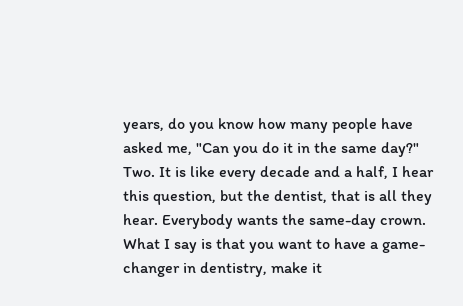years, do you know how many people have asked me, "Can you do it in the same day?" Two. It is like every decade and a half, I hear this question, but the dentist, that is all they hear. Everybody wants the same-day crown. What I say is that you want to have a game-changer in dentistry, make it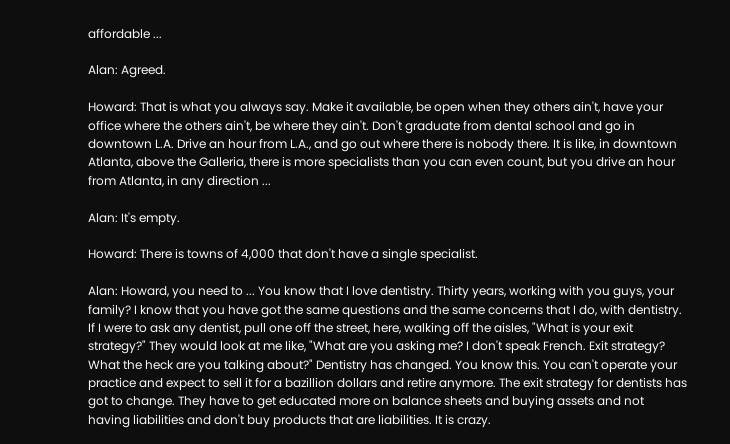affordable ...

Alan: Agreed.

Howard: That is what you always say. Make it available, be open when they others ain't, have your office where the others ain't, be where they ain't. Don't graduate from dental school and go in downtown L.A. Drive an hour from L.A., and go out where there is nobody there. It is like, in downtown Atlanta, above the Galleria, there is more specialists than you can even count, but you drive an hour from Atlanta, in any direction ...

Alan: It's empty.

Howard: There is towns of 4,000 that don't have a single specialist.

Alan: Howard, you need to ... You know that I love dentistry. Thirty years, working with you guys, your family? I know that you have got the same questions and the same concerns that I do, with dentistry. If I were to ask any dentist, pull one off the street, here, walking off the aisles, "What is your exit strategy?" They would look at me like, "What are you asking me? I don't speak French. Exit strategy? What the heck are you talking about?" Dentistry has changed. You know this. You can't operate your practice and expect to sell it for a bazillion dollars and retire anymore. The exit strategy for dentists has got to change. They have to get educated more on balance sheets and buying assets and not having liabilities and don't buy products that are liabilities. It is crazy.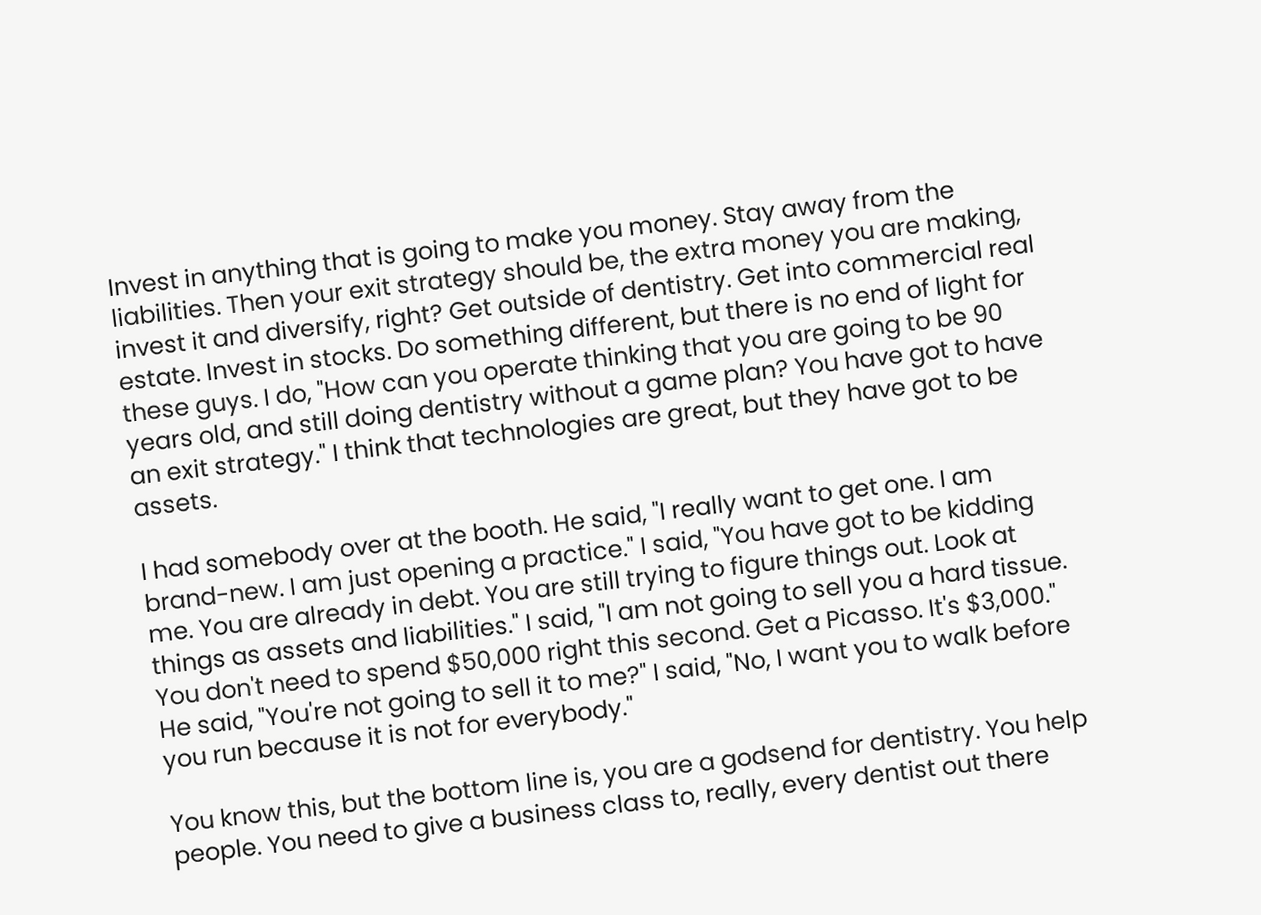Invest in anything that is going to make you money. Stay away from the liabilities. Then your exit strategy should be, the extra money you are making, invest it and diversify, right? Get outside of dentistry. Get into commercial real estate. Invest in stocks. Do something different, but there is no end of light for these guys. I do, "How can you operate thinking that you are going to be 90 years old, and still doing dentistry without a game plan? You have got to have an exit strategy." I think that technologies are great, but they have got to be assets.

I had somebody over at the booth. He said, "I really want to get one. I am brand-new. I am just opening a practice." I said, "You have got to be kidding me. You are already in debt. You are still trying to figure things out. Look at things as assets and liabilities." I said, "I am not going to sell you a hard tissue. You don't need to spend $50,000 right this second. Get a Picasso. It's $3,000." He said, "You're not going to sell it to me?" I said, "No, I want you to walk before you run because it is not for everybody."

You know this, but the bottom line is, you are a godsend for dentistry. You help people. You need to give a business class to, really, every dentist out there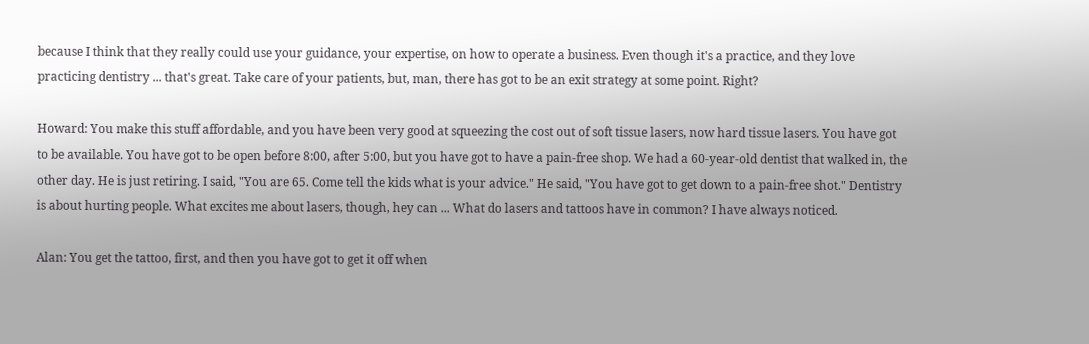because I think that they really could use your guidance, your expertise, on how to operate a business. Even though it's a practice, and they love practicing dentistry ... that's great. Take care of your patients, but, man, there has got to be an exit strategy at some point. Right?

Howard: You make this stuff affordable, and you have been very good at squeezing the cost out of soft tissue lasers, now hard tissue lasers. You have got to be available. You have got to be open before 8:00, after 5:00, but you have got to have a pain-free shop. We had a 60-year-old dentist that walked in, the other day. He is just retiring. I said, "You are 65. Come tell the kids what is your advice." He said, "You have got to get down to a pain-free shot." Dentistry is about hurting people. What excites me about lasers, though, hey can ... What do lasers and tattoos have in common? I have always noticed.

Alan: You get the tattoo, first, and then you have got to get it off when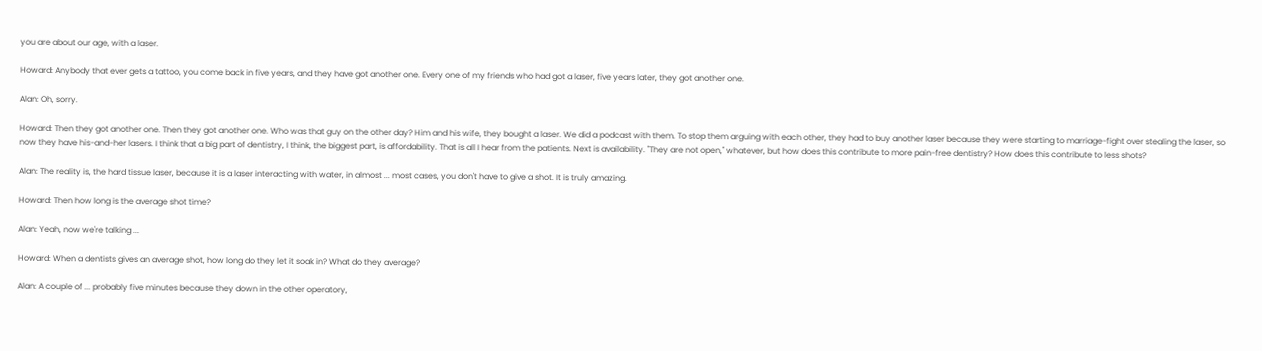you are about our age, with a laser.

Howard: Anybody that ever gets a tattoo, you come back in five years, and they have got another one. Every one of my friends who had got a laser, five years later, they got another one.

Alan: Oh, sorry.

Howard: Then they got another one. Then they got another one. Who was that guy on the other day? Him and his wife, they bought a laser. We did a podcast with them. To stop them arguing with each other, they had to buy another laser because they were starting to marriage-fight over stealing the laser, so now they have his-and-her lasers. I think that a big part of dentistry, I think, the biggest part, is affordability. That is all I hear from the patients. Next is availability. "They are not open," whatever, but how does this contribute to more pain-free dentistry? How does this contribute to less shots?

Alan: The reality is, the hard tissue laser, because it is a laser interacting with water, in almost ... most cases, you don't have to give a shot. It is truly amazing.

Howard: Then how long is the average shot time?

Alan: Yeah, now we're talking ...

Howard: When a dentists gives an average shot, how long do they let it soak in? What do they average?

Alan: A couple of ... probably five minutes because they down in the other operatory,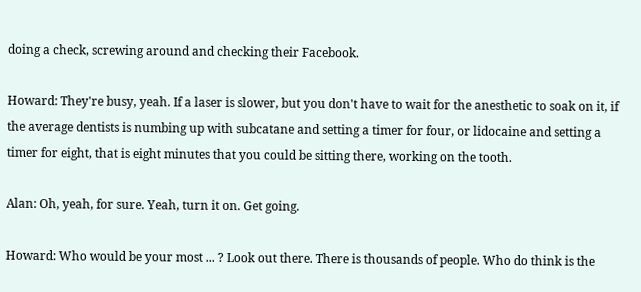doing a check, screwing around and checking their Facebook.

Howard: They're busy, yeah. If a laser is slower, but you don't have to wait for the anesthetic to soak on it, if the average dentists is numbing up with subcatane and setting a timer for four, or lidocaine and setting a timer for eight, that is eight minutes that you could be sitting there, working on the tooth.

Alan: Oh, yeah, for sure. Yeah, turn it on. Get going.

Howard: Who would be your most ... ? Look out there. There is thousands of people. Who do think is the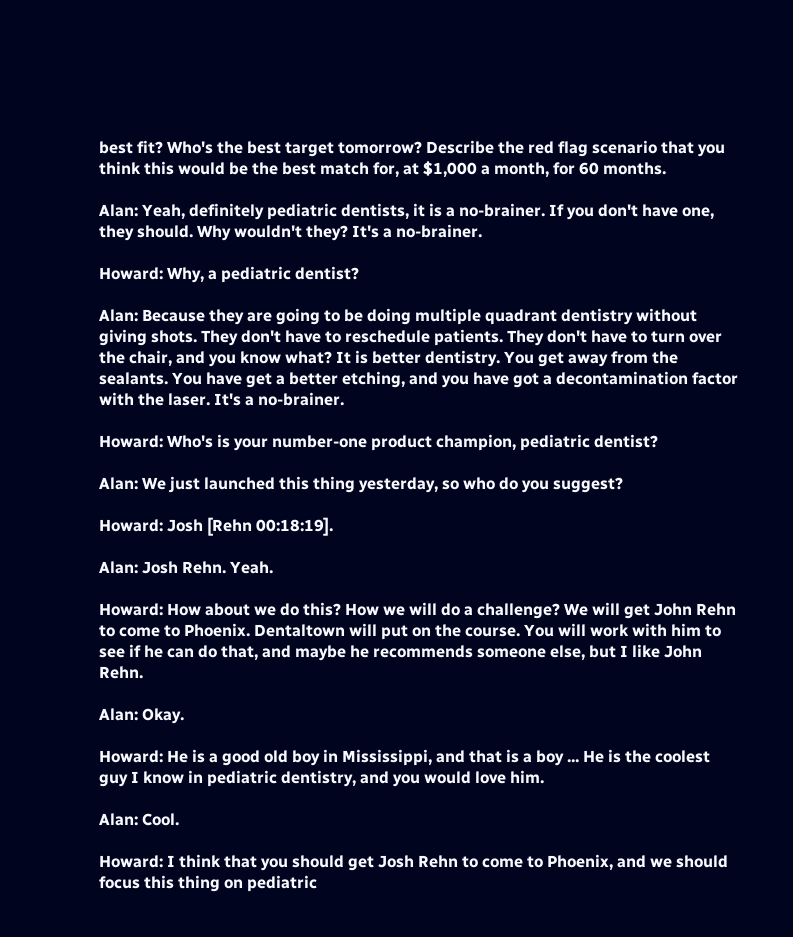best fit? Who's the best target tomorrow? Describe the red flag scenario that you think this would be the best match for, at $1,000 a month, for 60 months.

Alan: Yeah, definitely pediatric dentists, it is a no-brainer. If you don't have one, they should. Why wouldn't they? It's a no-brainer.

Howard: Why, a pediatric dentist?

Alan: Because they are going to be doing multiple quadrant dentistry without giving shots. They don't have to reschedule patients. They don't have to turn over the chair, and you know what? It is better dentistry. You get away from the sealants. You have get a better etching, and you have got a decontamination factor with the laser. It's a no-brainer.

Howard: Who's is your number-one product champion, pediatric dentist?

Alan: We just launched this thing yesterday, so who do you suggest?

Howard: Josh [Rehn 00:18:19].

Alan: Josh Rehn. Yeah.

Howard: How about we do this? How we will do a challenge? We will get John Rehn to come to Phoenix. Dentaltown will put on the course. You will work with him to see if he can do that, and maybe he recommends someone else, but I like John Rehn.

Alan: Okay.

Howard: He is a good old boy in Mississippi, and that is a boy ... He is the coolest guy I know in pediatric dentistry, and you would love him.

Alan: Cool.

Howard: I think that you should get Josh Rehn to come to Phoenix, and we should focus this thing on pediatric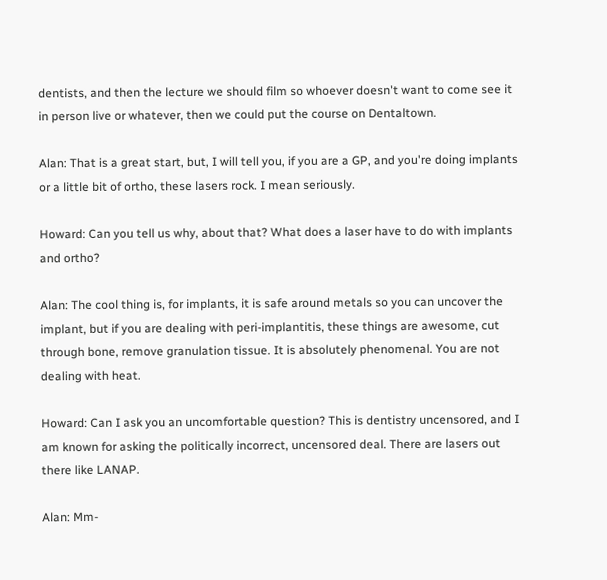dentists, and then the lecture we should film so whoever doesn't want to come see it in person live or whatever, then we could put the course on Dentaltown.

Alan: That is a great start, but, I will tell you, if you are a GP, and you're doing implants or a little bit of ortho, these lasers rock. I mean seriously.

Howard: Can you tell us why, about that? What does a laser have to do with implants and ortho?

Alan: The cool thing is, for implants, it is safe around metals so you can uncover the implant, but if you are dealing with peri-implantitis, these things are awesome, cut through bone, remove granulation tissue. It is absolutely phenomenal. You are not dealing with heat.

Howard: Can I ask you an uncomfortable question? This is dentistry uncensored, and I am known for asking the politically incorrect, uncensored deal. There are lasers out there like LANAP.

Alan: Mm-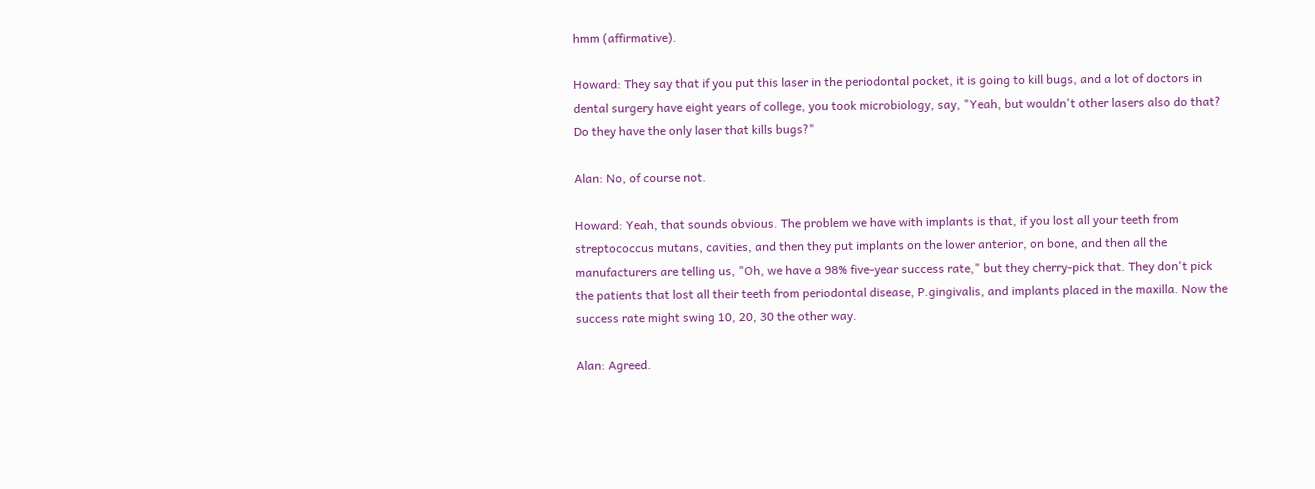hmm (affirmative).

Howard: They say that if you put this laser in the periodontal pocket, it is going to kill bugs, and a lot of doctors in dental surgery have eight years of college, you took microbiology, say, "Yeah, but wouldn't other lasers also do that? Do they have the only laser that kills bugs?"

Alan: No, of course not.

Howard: Yeah, that sounds obvious. The problem we have with implants is that, if you lost all your teeth from streptococcus mutans, cavities, and then they put implants on the lower anterior, on bone, and then all the manufacturers are telling us, "Oh, we have a 98% five-year success rate," but they cherry-pick that. They don't pick the patients that lost all their teeth from periodontal disease, P.gingivalis, and implants placed in the maxilla. Now the success rate might swing 10, 20, 30 the other way.

Alan: Agreed.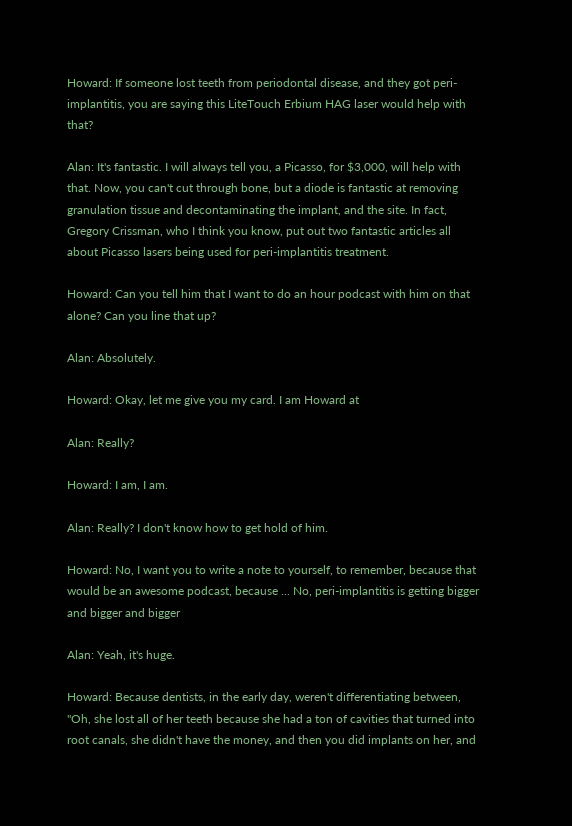Howard: If someone lost teeth from periodontal disease, and they got peri-implantitis, you are saying this LiteTouch Erbium HAG laser would help with that?

Alan: It's fantastic. I will always tell you, a Picasso, for $3,000, will help with that. Now, you can't cut through bone, but a diode is fantastic at removing granulation tissue and decontaminating the implant, and the site. In fact, Gregory Crissman, who I think you know, put out two fantastic articles all about Picasso lasers being used for peri-implantitis treatment.

Howard: Can you tell him that I want to do an hour podcast with him on that alone? Can you line that up?

Alan: Absolutely.

Howard: Okay, let me give you my card. I am Howard at

Alan: Really?

Howard: I am, I am.

Alan: Really? I don't know how to get hold of him.

Howard: No, I want you to write a note to yourself, to remember, because that would be an awesome podcast, because ... No, peri-implantitis is getting bigger and bigger and bigger

Alan: Yeah, it's huge.

Howard: Because dentists, in the early day, weren't differentiating between, "Oh, she lost all of her teeth because she had a ton of cavities that turned into root canals, she didn't have the money, and then you did implants on her, and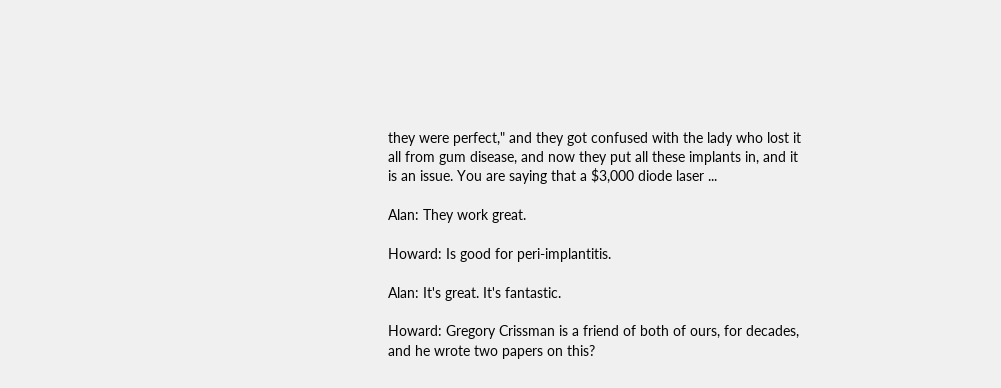they were perfect," and they got confused with the lady who lost it all from gum disease, and now they put all these implants in, and it is an issue. You are saying that a $3,000 diode laser ...

Alan: They work great.

Howard: Is good for peri-implantitis.

Alan: It's great. It's fantastic.

Howard: Gregory Crissman is a friend of both of ours, for decades, and he wrote two papers on this?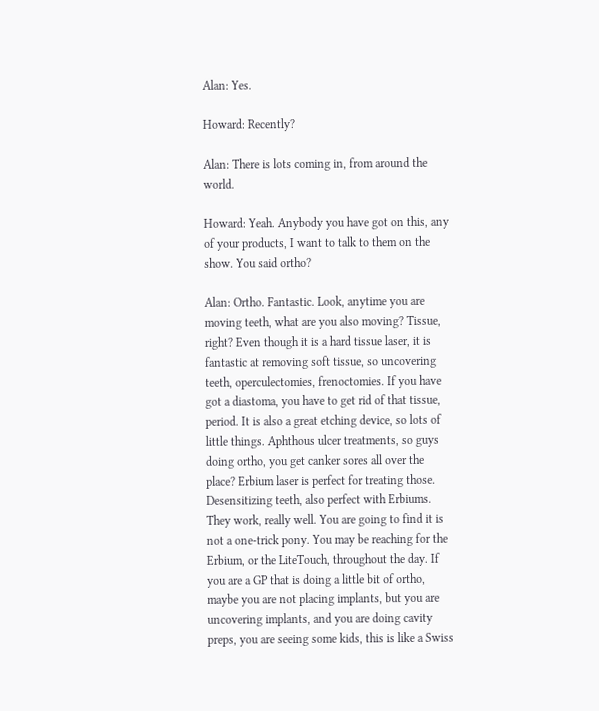Alan: Yes.

Howard: Recently?

Alan: There is lots coming in, from around the world.

Howard: Yeah. Anybody you have got on this, any of your products, I want to talk to them on the show. You said ortho?

Alan: Ortho. Fantastic. Look, anytime you are moving teeth, what are you also moving? Tissue, right? Even though it is a hard tissue laser, it is fantastic at removing soft tissue, so uncovering teeth, operculectomies, frenoctomies. If you have got a diastoma, you have to get rid of that tissue, period. It is also a great etching device, so lots of little things. Aphthous ulcer treatments, so guys doing ortho, you get canker sores all over the place? Erbium laser is perfect for treating those. Desensitizing teeth, also perfect with Erbiums. They work, really well. You are going to find it is not a one-trick pony. You may be reaching for the Erbium, or the LiteTouch, throughout the day. If you are a GP that is doing a little bit of ortho, maybe you are not placing implants, but you are uncovering implants, and you are doing cavity preps, you are seeing some kids, this is like a Swiss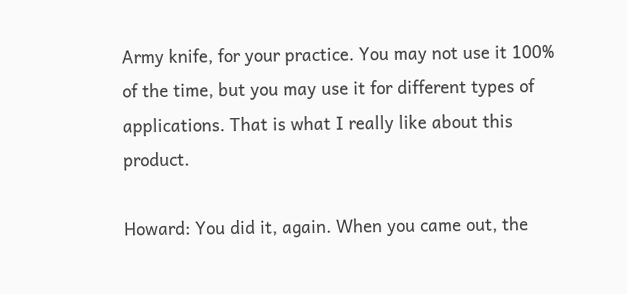Army knife, for your practice. You may not use it 100% of the time, but you may use it for different types of applications. That is what I really like about this product.

Howard: You did it, again. When you came out, the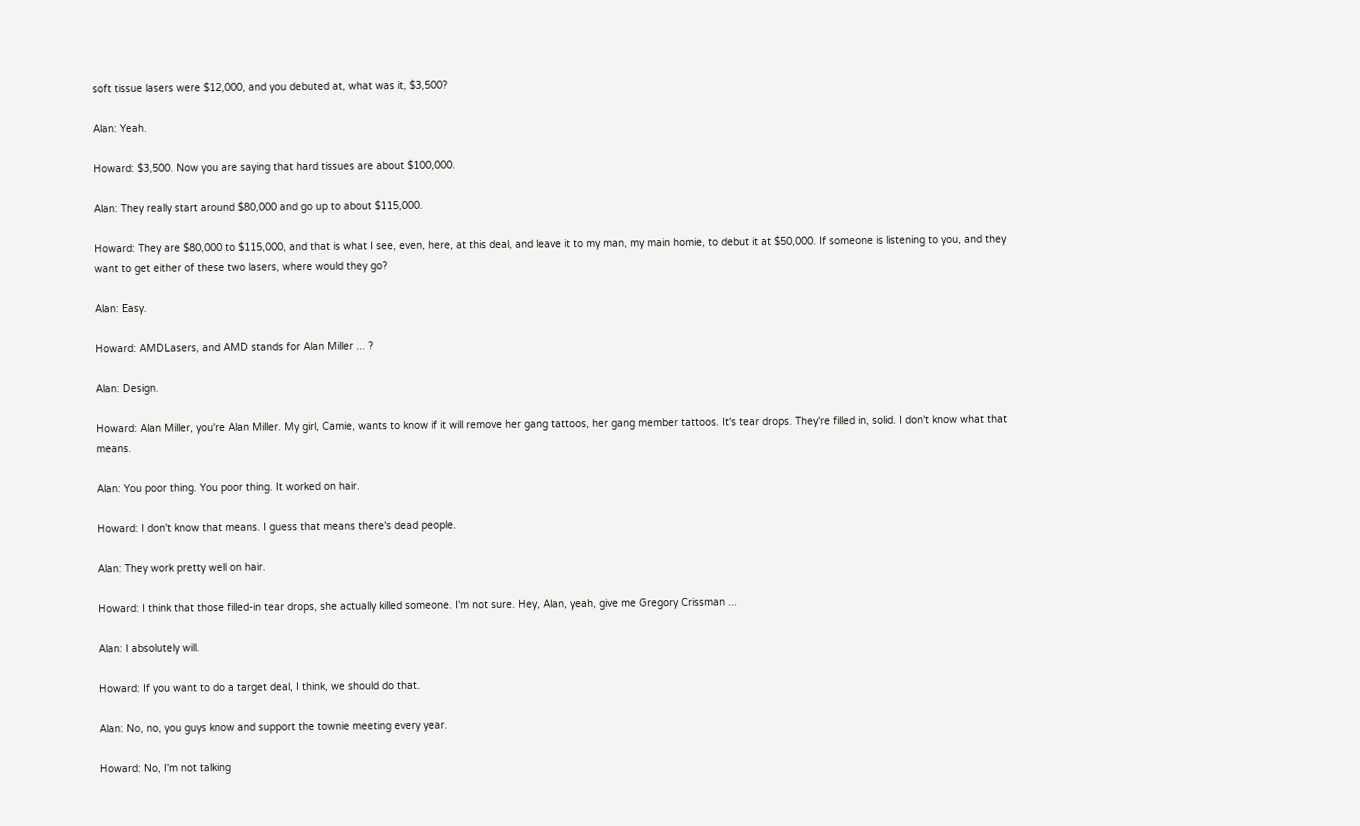soft tissue lasers were $12,000, and you debuted at, what was it, $3,500?

Alan: Yeah.

Howard: $3,500. Now you are saying that hard tissues are about $100,000.

Alan: They really start around $80,000 and go up to about $115,000.

Howard: They are $80,000 to $115,000, and that is what I see, even, here, at this deal, and leave it to my man, my main homie, to debut it at $50,000. If someone is listening to you, and they want to get either of these two lasers, where would they go?

Alan: Easy.

Howard: AMDLasers, and AMD stands for Alan Miller ... ?

Alan: Design.

Howard: Alan Miller, you're Alan Miller. My girl, Camie, wants to know if it will remove her gang tattoos, her gang member tattoos. It's tear drops. They're filled in, solid. I don't know what that means.

Alan: You poor thing. You poor thing. It worked on hair.

Howard: I don't know that means. I guess that means there's dead people.

Alan: They work pretty well on hair.

Howard: I think that those filled-in tear drops, she actually killed someone. I'm not sure. Hey, Alan, yeah, give me Gregory Crissman ...

Alan: I absolutely will.

Howard: If you want to do a target deal, I think, we should do that.

Alan: No, no, you guys know and support the townie meeting every year.

Howard: No, I'm not talking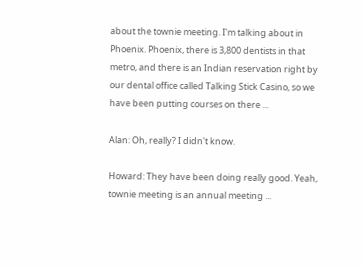about the townie meeting. I'm talking about in Phoenix. Phoenix, there is 3,800 dentists in that metro, and there is an Indian reservation right by our dental office called Talking Stick Casino, so we have been putting courses on there ...

Alan: Oh, really? I didn't know.

Howard: They have been doing really good. Yeah, townie meeting is an annual meeting ...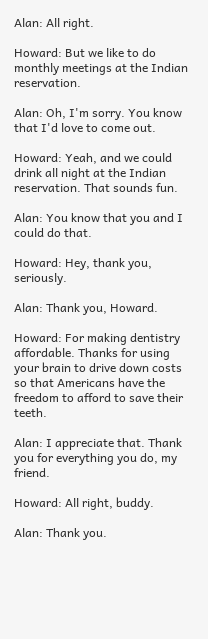Alan: All right.

Howard: But we like to do monthly meetings at the Indian reservation.

Alan: Oh, I'm sorry. You know that I'd love to come out.

Howard: Yeah, and we could drink all night at the Indian reservation. That sounds fun.

Alan: You know that you and I could do that.

Howard: Hey, thank you, seriously.

Alan: Thank you, Howard.

Howard: For making dentistry affordable. Thanks for using your brain to drive down costs so that Americans have the freedom to afford to save their teeth.

Alan: I appreciate that. Thank you for everything you do, my friend.

Howard: All right, buddy.

Alan: Thank you.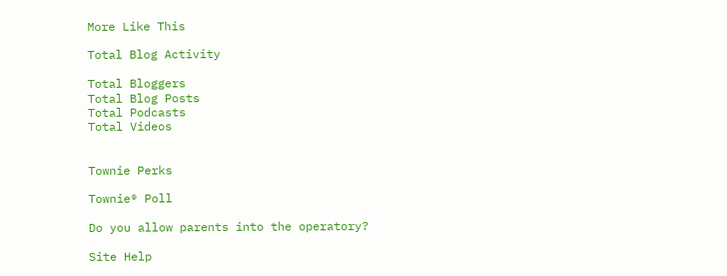More Like This

Total Blog Activity

Total Bloggers
Total Blog Posts
Total Podcasts
Total Videos


Townie Perks

Townie® Poll

Do you allow parents into the operatory?

Site Help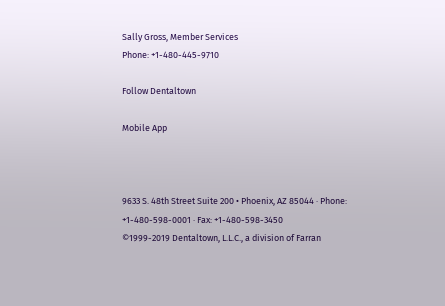Sally Gross, Member Services
Phone: +1-480-445-9710

Follow Dentaltown

Mobile App



9633 S. 48th Street Suite 200 • Phoenix, AZ 85044 · Phone: +1-480-598-0001 · Fax: +1-480-598-3450
©1999-2019 Dentaltown, L.L.C., a division of Farran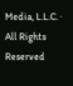Media, L.L.C. · All Rights Reserved